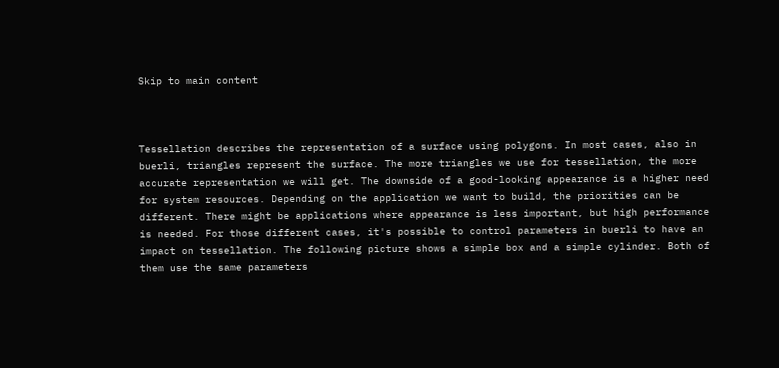Skip to main content



Tessellation describes the representation of a surface using polygons. In most cases, also in buerli, triangles represent the surface. The more triangles we use for tessellation, the more accurate representation we will get. The downside of a good-looking appearance is a higher need for system resources. Depending on the application we want to build, the priorities can be different. There might be applications where appearance is less important, but high performance is needed. For those different cases, it's possible to control parameters in buerli to have an impact on tessellation. The following picture shows a simple box and a simple cylinder. Both of them use the same parameters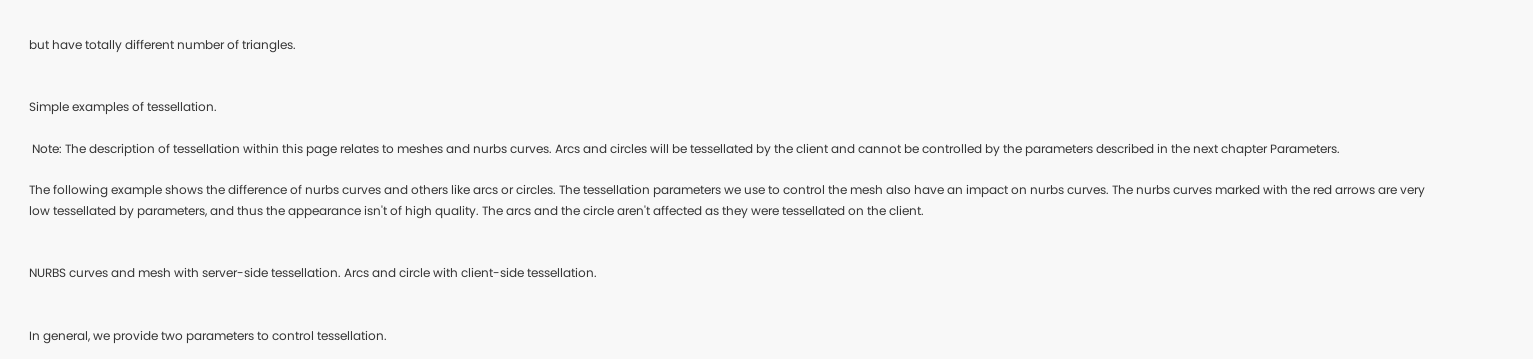but have totally different number of triangles.


Simple examples of tessellation.

 Note: The description of tessellation within this page relates to meshes and nurbs curves. Arcs and circles will be tessellated by the client and cannot be controlled by the parameters described in the next chapter Parameters.

The following example shows the difference of nurbs curves and others like arcs or circles. The tessellation parameters we use to control the mesh also have an impact on nurbs curves. The nurbs curves marked with the red arrows are very low tessellated by parameters, and thus the appearance isn't of high quality. The arcs and the circle aren't affected as they were tessellated on the client.


NURBS curves and mesh with server-side tessellation. Arcs and circle with client-side tessellation.


In general, we provide two parameters to control tessellation.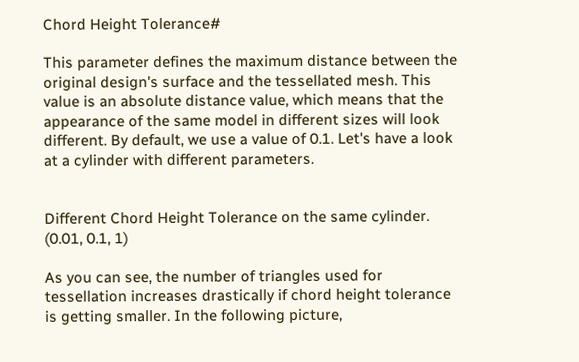Chord Height Tolerance#

This parameter defines the maximum distance between the original design's surface and the tessellated mesh. This value is an absolute distance value, which means that the appearance of the same model in different sizes will look different. By default, we use a value of 0.1. Let's have a look at a cylinder with different parameters.


Different Chord Height Tolerance on the same cylinder. (0.01, 0.1, 1)

As you can see, the number of triangles used for tessellation increases drastically if chord height tolerance is getting smaller. In the following picture,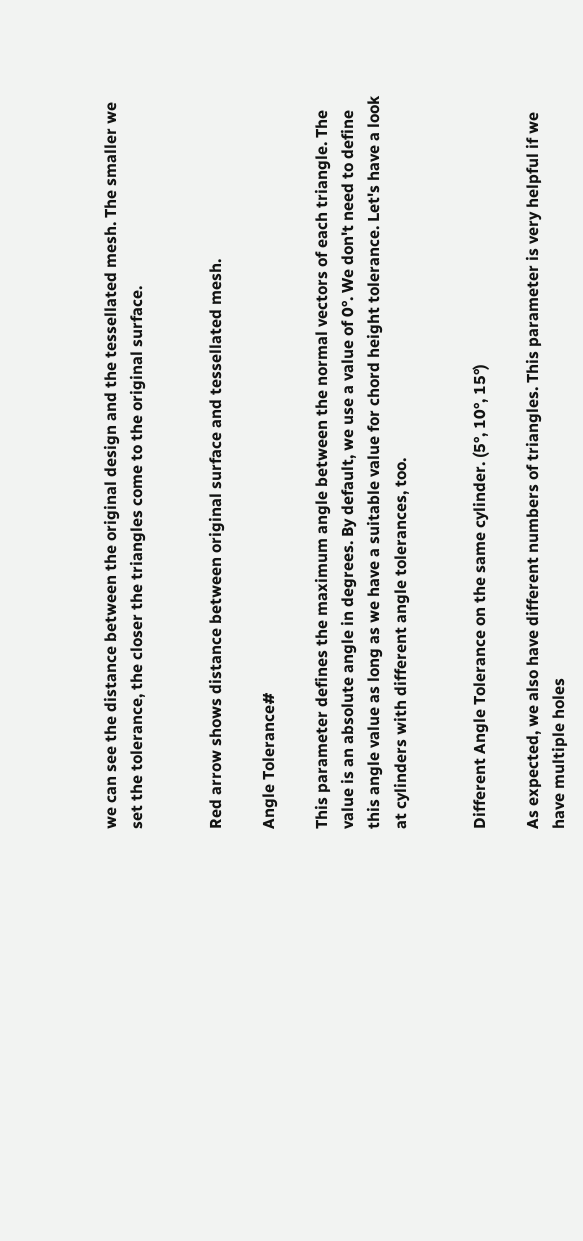we can see the distance between the original design and the tessellated mesh. The smaller we set the tolerance, the closer the triangles come to the original surface.


Red arrow shows distance between original surface and tessellated mesh.

Angle Tolerance#

This parameter defines the maximum angle between the normal vectors of each triangle. The value is an absolute angle in degrees. By default, we use a value of 0°. We don't need to define this angle value as long as we have a suitable value for chord height tolerance. Let's have a look at cylinders with different angle tolerances, too.


Different Angle Tolerance on the same cylinder. (5°, 10°, 15°)

As expected, we also have different numbers of triangles. This parameter is very helpful if we have multiple holes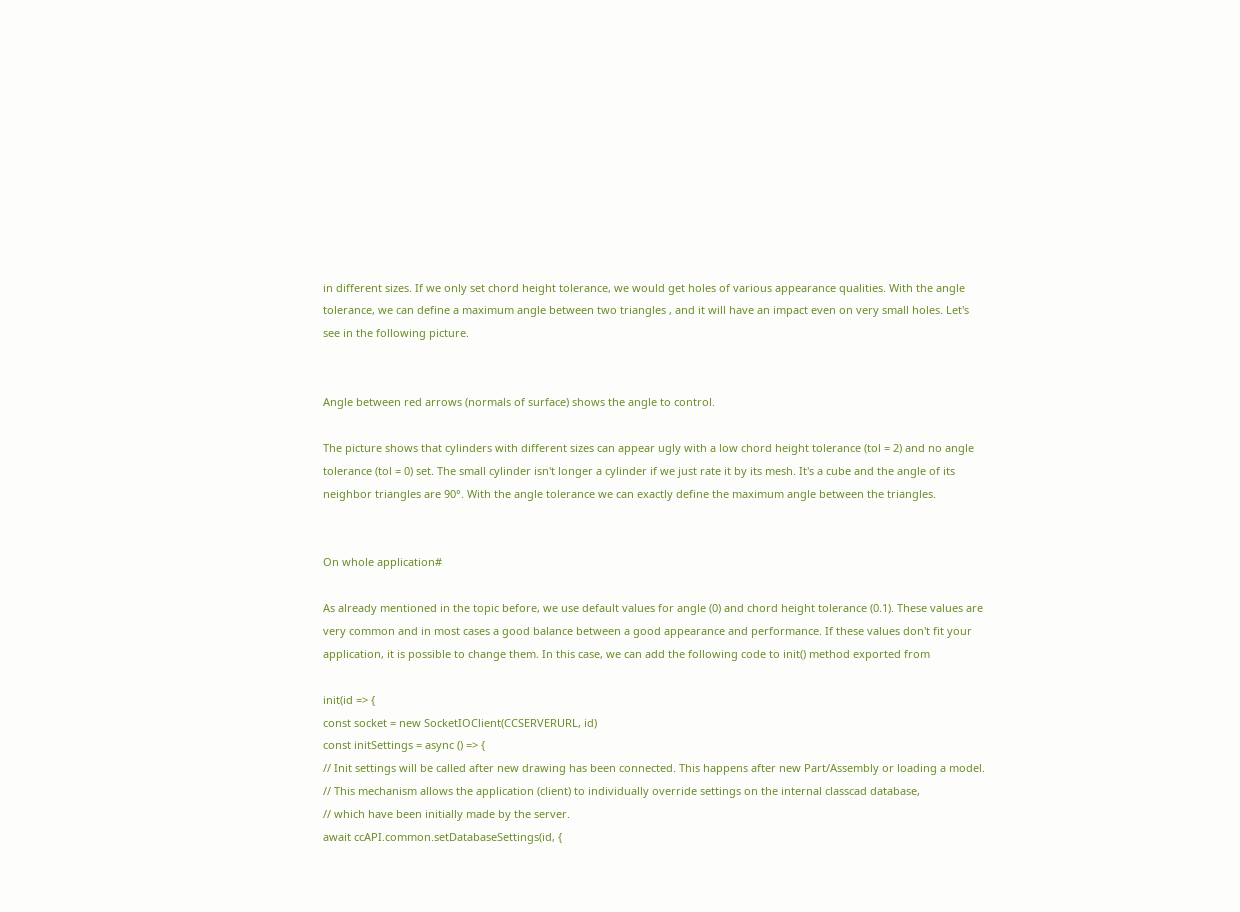in different sizes. If we only set chord height tolerance, we would get holes of various appearance qualities. With the angle tolerance, we can define a maximum angle between two triangles , and it will have an impact even on very small holes. Let's see in the following picture.


Angle between red arrows (normals of surface) shows the angle to control.

The picture shows that cylinders with different sizes can appear ugly with a low chord height tolerance (tol = 2) and no angle tolerance (tol = 0) set. The small cylinder isn't longer a cylinder if we just rate it by its mesh. It's a cube and the angle of its neighbor triangles are 90°. With the angle tolerance we can exactly define the maximum angle between the triangles.


On whole application#

As already mentioned in the topic before, we use default values for angle (0) and chord height tolerance (0.1). These values are very common and in most cases a good balance between a good appearance and performance. If these values don't fit your application, it is possible to change them. In this case, we can add the following code to init() method exported from

init(id => {
const socket = new SocketIOClient(CCSERVERURL, id)
const initSettings = async () => {
// Init settings will be called after new drawing has been connected. This happens after new Part/Assembly or loading a model.
// This mechanism allows the application (client) to individually override settings on the internal classcad database,
// which have been initially made by the server.
await ccAPI.common.setDatabaseSettings(id, {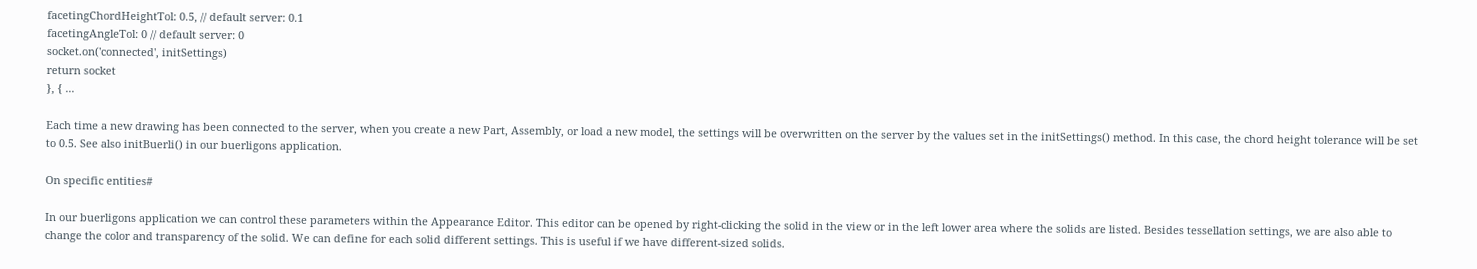facetingChordHeightTol: 0.5, // default server: 0.1
facetingAngleTol: 0 // default server: 0
socket.on('connected', initSettings)
return socket
}, { ...

Each time a new drawing has been connected to the server, when you create a new Part, Assembly, or load a new model, the settings will be overwritten on the server by the values set in the initSettings() method. In this case, the chord height tolerance will be set to 0.5. See also initBuerli() in our buerligons application.

On specific entities#

In our buerligons application we can control these parameters within the Appearance Editor. This editor can be opened by right-clicking the solid in the view or in the left lower area where the solids are listed. Besides tessellation settings, we are also able to change the color and transparency of the solid. We can define for each solid different settings. This is useful if we have different-sized solids.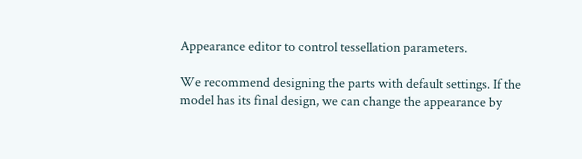Appearance editor to control tessellation parameters.

We recommend designing the parts with default settings. If the model has its final design, we can change the appearance by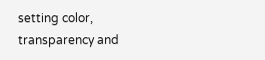setting color, transparency and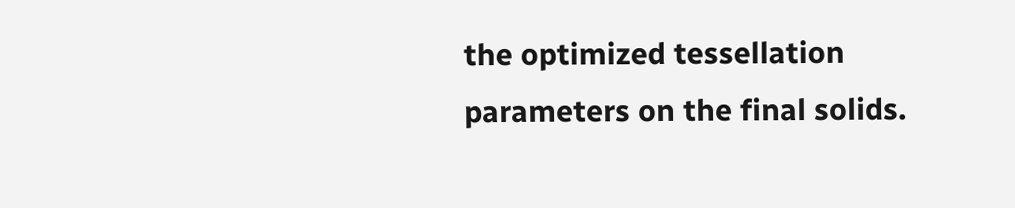the optimized tessellation parameters on the final solids.